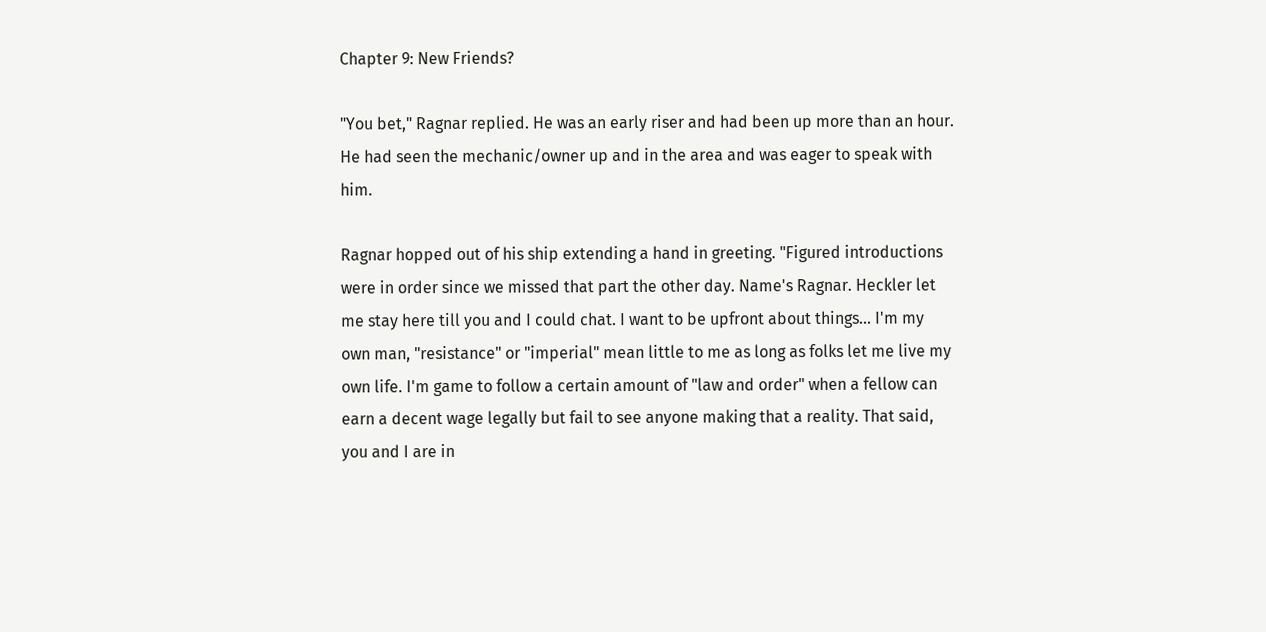Chapter 9: New Friends?

"You bet," Ragnar replied. He was an early riser and had been up more than an hour. He had seen the mechanic/owner up and in the area and was eager to speak with him.

Ragnar hopped out of his ship extending a hand in greeting. "Figured introductions were in order since we missed that part the other day. Name's Ragnar. Heckler let me stay here till you and I could chat. I want to be upfront about things... I'm my own man, "resistance" or "imperial" mean little to me as long as folks let me live my own life. I'm game to follow a certain amount of "law and order" when a fellow can earn a decent wage legally but fail to see anyone making that a reality. That said, you and I are in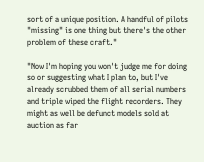sort of a unique position. A handful of pilots "missing" is one thing but there's the other problem of these craft."

"Now I'm hoping you won't judge me for doing so or suggesting what I plan to, but I've already scrubbed them of all serial numbers and triple wiped the flight recorders. They might as well be defunct models sold at auction as far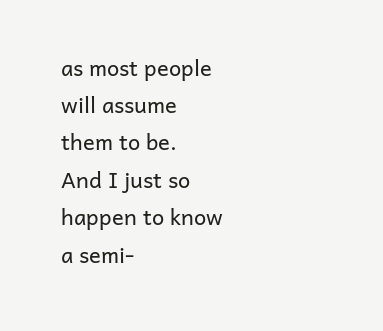as most people will assume them to be. And I just so happen to know a semi-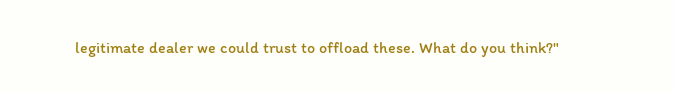legitimate dealer we could trust to offload these. What do you think?"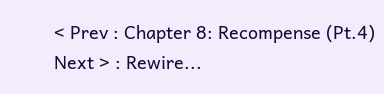< Prev : Chapter 8: Recompense (Pt.4) Next > : Rewire...